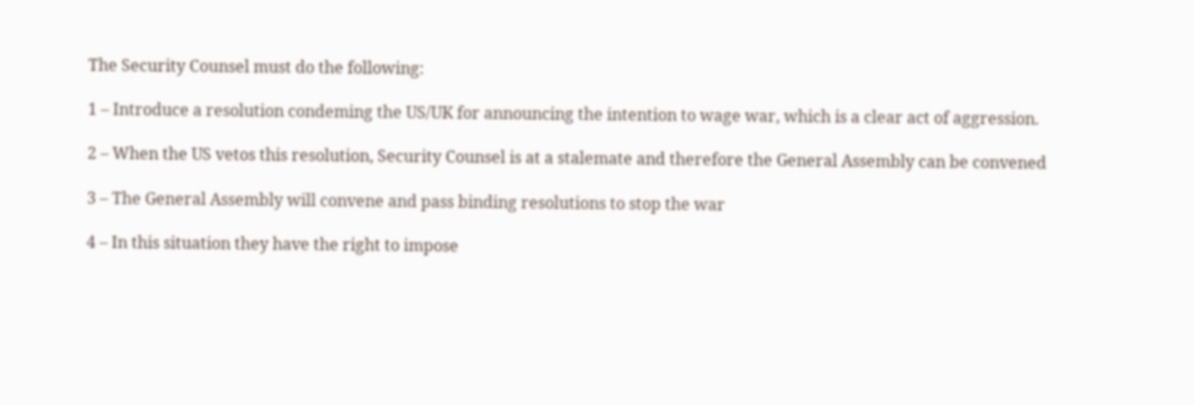The Security Counsel must do the following:

1 – Introduce a resolution condeming the US/UK for announcing the intention to wage war, which is a clear act of aggression.

2 – When the US vetos this resolution, Security Counsel is at a stalemate and therefore the General Assembly can be convened

3 – The General Assembly will convene and pass binding resolutions to stop the war

4 – In this situation they have the right to impose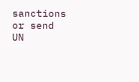sanctions or send UN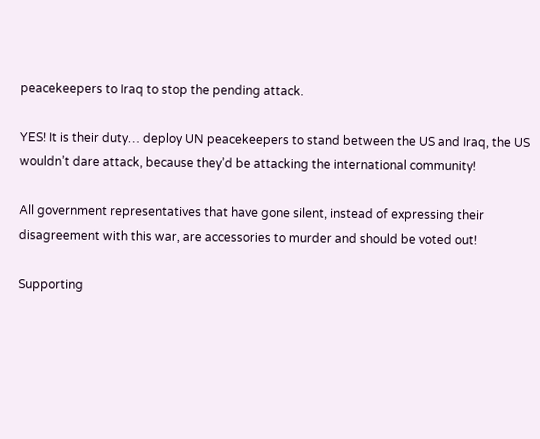peacekeepers to Iraq to stop the pending attack.

YES! It is their duty… deploy UN peacekeepers to stand between the US and Iraq, the US wouldn’t dare attack, because they’d be attacking the international community!

All government representatives that have gone silent, instead of expressing their disagreement with this war, are accessories to murder and should be voted out!

Supporting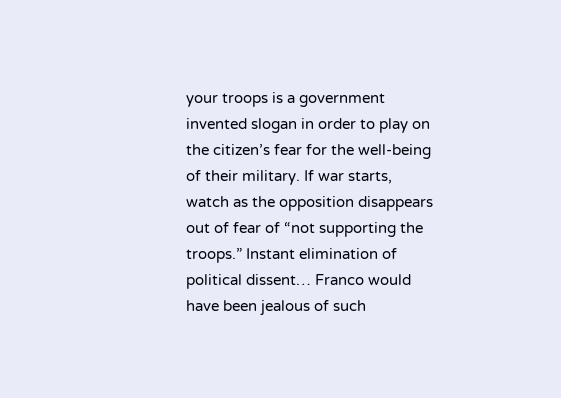your troops is a government invented slogan in order to play on the citizen’s fear for the well-being of their military. If war starts, watch as the opposition disappears out of fear of “not supporting the troops.” Instant elimination of political dissent… Franco would have been jealous of such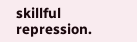skillful repression.